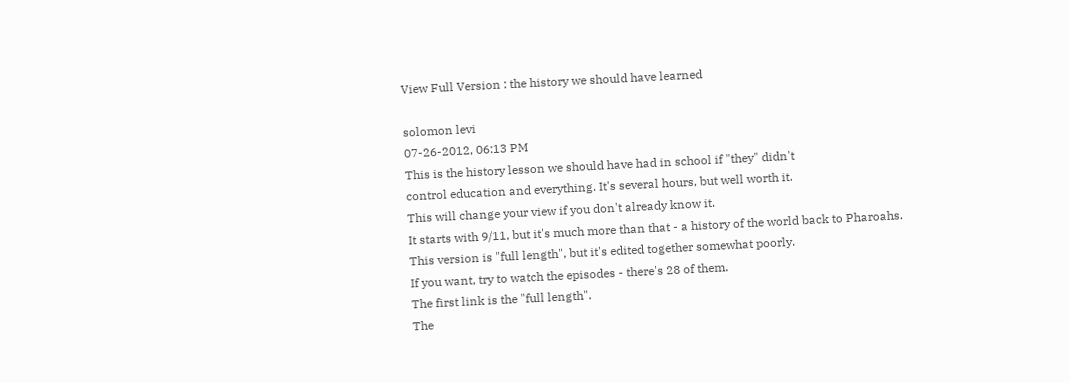View Full Version : the history we should have learned

solomon levi
07-26-2012, 06:13 PM
This is the history lesson we should have had in school if "they" didn't
control education and everything. It's several hours, but well worth it.
This will change your view if you don't already know it.
It starts with 9/11, but it's much more than that - a history of the world back to Pharoahs.
This version is "full length", but it's edited together somewhat poorly.
If you want, try to watch the episodes - there's 28 of them.
The first link is the "full length".
The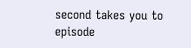second takes you to episode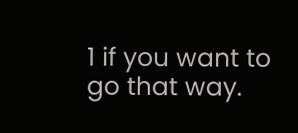1 if you want to go that way.